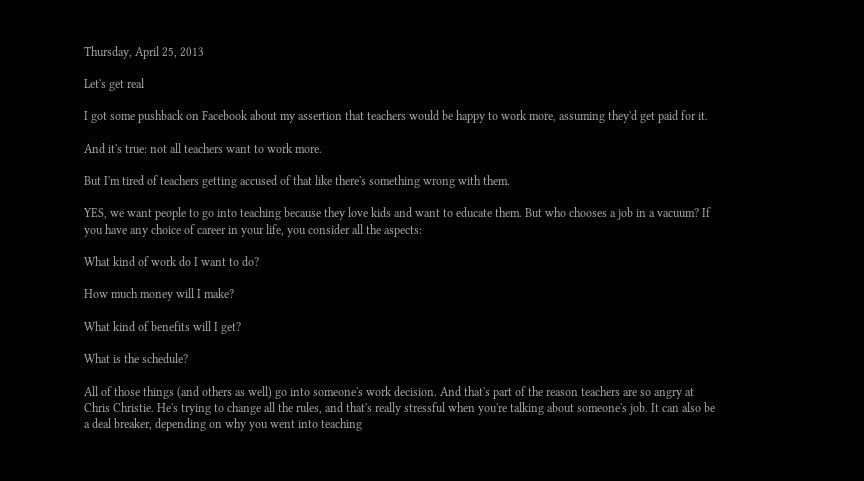Thursday, April 25, 2013

Let's get real

I got some pushback on Facebook about my assertion that teachers would be happy to work more, assuming they'd get paid for it.

And it's true: not all teachers want to work more.

But I'm tired of teachers getting accused of that like there's something wrong with them.

YES, we want people to go into teaching because they love kids and want to educate them. But who chooses a job in a vacuum? If you have any choice of career in your life, you consider all the aspects:

What kind of work do I want to do?

How much money will I make?

What kind of benefits will I get?

What is the schedule?

All of those things (and others as well) go into someone's work decision. And that's part of the reason teachers are so angry at Chris Christie. He's trying to change all the rules, and that's really stressful when you're talking about someone's job. It can also be a deal breaker, depending on why you went into teaching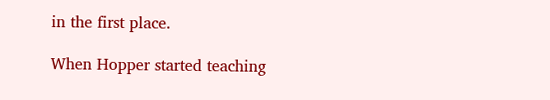in the first place.

When Hopper started teaching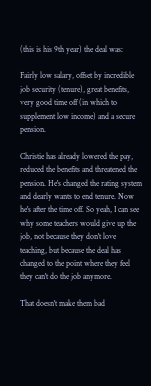(this is his 9th year) the deal was:

Fairly low salary, offset by incredible job security (tenure), great benefits, very good time off (in which to supplement low income) and a secure pension.

Christie has already lowered the pay, reduced the benefits and threatened the pension. He's changed the rating system and dearly wants to end tenure. Now he's after the time off. So yeah, I can see why some teachers would give up the job, not because they don't love teaching, but because the deal has changed to the point where they feel they can't do the job anymore.

That doesn't make them bad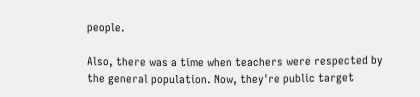people.

Also, there was a time when teachers were respected by the general population. Now, they're public target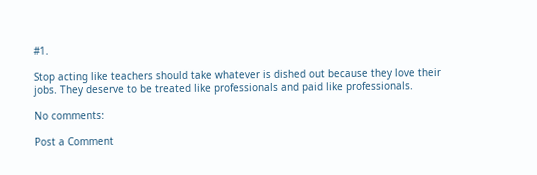#1.

Stop acting like teachers should take whatever is dished out because they love their jobs. They deserve to be treated like professionals and paid like professionals.

No comments:

Post a Comment